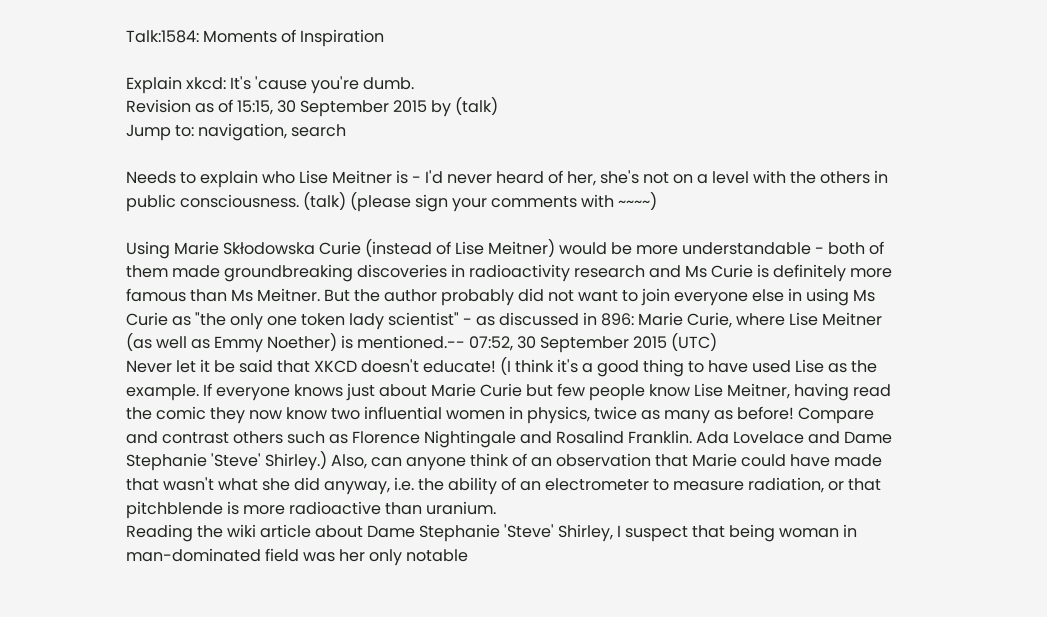Talk:1584: Moments of Inspiration

Explain xkcd: It's 'cause you're dumb.
Revision as of 15:15, 30 September 2015 by (talk)
Jump to: navigation, search

Needs to explain who Lise Meitner is - I'd never heard of her, she's not on a level with the others in public consciousness. (talk) (please sign your comments with ~~~~)

Using Marie Skłodowska Curie (instead of Lise Meitner) would be more understandable - both of them made groundbreaking discoveries in radioactivity research and Ms Curie is definitely more famous than Ms Meitner. But the author probably did not want to join everyone else in using Ms Curie as "the only one token lady scientist" - as discussed in 896: Marie Curie, where Lise Meitner (as well as Emmy Noether) is mentioned.-- 07:52, 30 September 2015 (UTC)
Never let it be said that XKCD doesn't educate! (I think it's a good thing to have used Lise as the example. If everyone knows just about Marie Curie but few people know Lise Meitner, having read the comic they now know two influential women in physics, twice as many as before! Compare and contrast others such as Florence Nightingale and Rosalind Franklin. Ada Lovelace and Dame Stephanie 'Steve' Shirley.) Also, can anyone think of an observation that Marie could have made that wasn't what she did anyway, i.e. the ability of an electrometer to measure radiation, or that pitchblende is more radioactive than uranium.
Reading the wiki article about Dame Stephanie 'Steve' Shirley, I suspect that being woman in man-dominated field was her only notable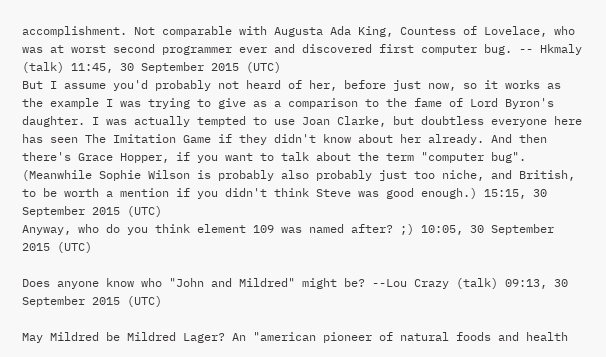accomplishment. Not comparable with Augusta Ada King, Countess of Lovelace, who was at worst second programmer ever and discovered first computer bug. -- Hkmaly (talk) 11:45, 30 September 2015 (UTC)
But I assume you'd probably not heard of her, before just now, so it works as the example I was trying to give as a comparison to the fame of Lord Byron's daughter. I was actually tempted to use Joan Clarke, but doubtless everyone here has seen The Imitation Game if they didn't know about her already. And then there's Grace Hopper, if you want to talk about the term "computer bug". (Meanwhile Sophie Wilson is probably also probably just too niche, and British, to be worth a mention if you didn't think Steve was good enough.) 15:15, 30 September 2015 (UTC)
Anyway, who do you think element 109 was named after? ;) 10:05, 30 September 2015 (UTC)

Does anyone know who "John and Mildred" might be? --Lou Crazy (talk) 09:13, 30 September 2015 (UTC)

May Mildred be Mildred Lager? An "american pioneer of natural foods and health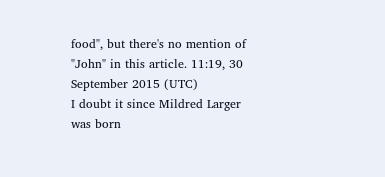food", but there's no mention of "John" in this article. 11:19, 30 September 2015 (UTC)
I doubt it since Mildred Larger was born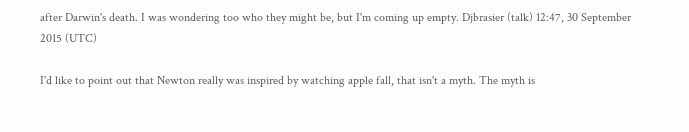after Darwin's death. I was wondering too who they might be, but I'm coming up empty. Djbrasier (talk) 12:47, 30 September 2015 (UTC)

I'd like to point out that Newton really was inspired by watching apple fall, that isn't a myth. The myth is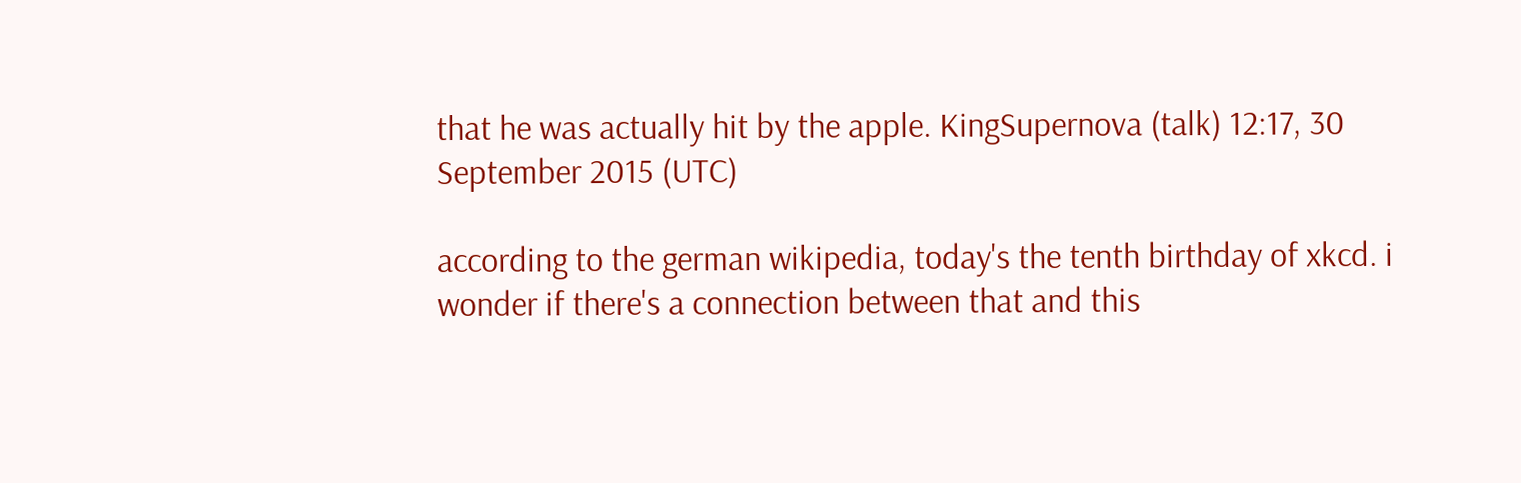that he was actually hit by the apple. KingSupernova (talk) 12:17, 30 September 2015 (UTC)

according to the german wikipedia, today's the tenth birthday of xkcd. i wonder if there's a connection between that and this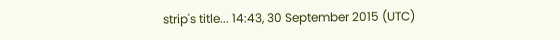strip's title... 14:43, 30 September 2015 (UTC)